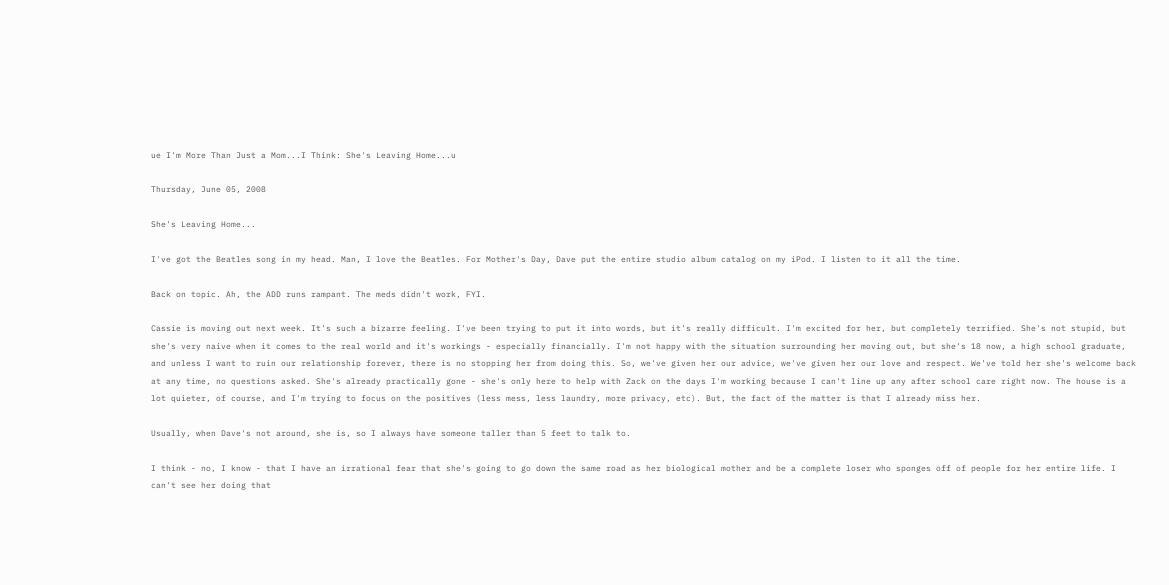ue I'm More Than Just a Mom...I Think: She's Leaving Home...u

Thursday, June 05, 2008

She's Leaving Home...

I've got the Beatles song in my head. Man, I love the Beatles. For Mother's Day, Dave put the entire studio album catalog on my iPod. I listen to it all the time.

Back on topic. Ah, the ADD runs rampant. The meds didn't work, FYI.

Cassie is moving out next week. It's such a bizarre feeling. I've been trying to put it into words, but it's really difficult. I'm excited for her, but completely terrified. She's not stupid, but she's very naive when it comes to the real world and it's workings - especially financially. I'm not happy with the situation surrounding her moving out, but she's 18 now, a high school graduate, and unless I want to ruin our relationship forever, there is no stopping her from doing this. So, we've given her our advice, we've given her our love and respect. We've told her she's welcome back at any time, no questions asked. She's already practically gone - she's only here to help with Zack on the days I'm working because I can't line up any after school care right now. The house is a lot quieter, of course, and I'm trying to focus on the positives (less mess, less laundry, more privacy, etc). But, the fact of the matter is that I already miss her.

Usually, when Dave's not around, she is, so I always have someone taller than 5 feet to talk to.

I think - no, I know - that I have an irrational fear that she's going to go down the same road as her biological mother and be a complete loser who sponges off of people for her entire life. I can't see her doing that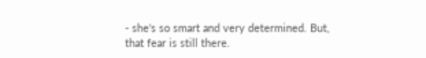- she's so smart and very determined. But, that fear is still there.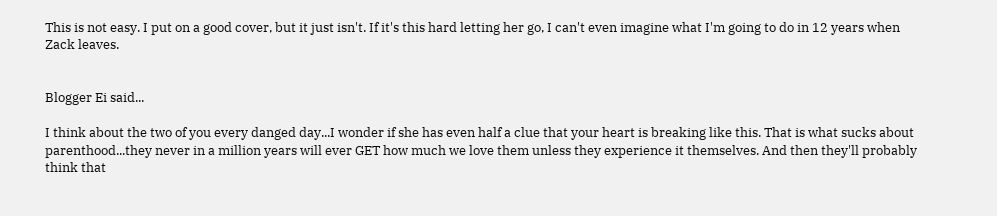This is not easy. I put on a good cover, but it just isn't. If it's this hard letting her go, I can't even imagine what I'm going to do in 12 years when Zack leaves.


Blogger Ei said...

I think about the two of you every danged day...I wonder if she has even half a clue that your heart is breaking like this. That is what sucks about parenthood...they never in a million years will ever GET how much we love them unless they experience it themselves. And then they'll probably think that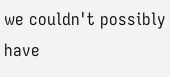we couldn't possibly have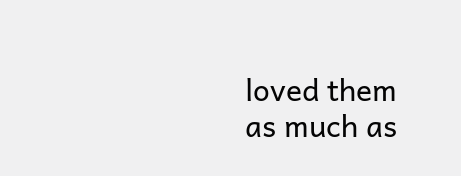loved them as much as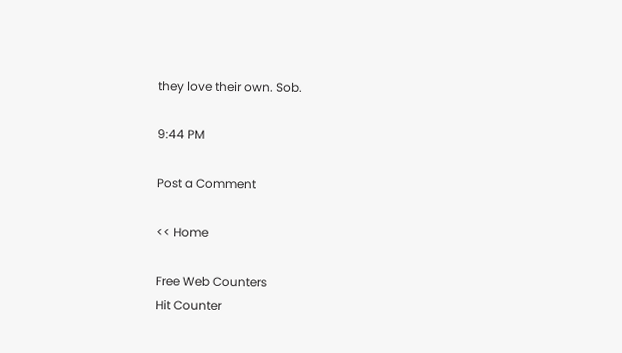they love their own. Sob.

9:44 PM

Post a Comment

<< Home

Free Web Counters
Hit Counter